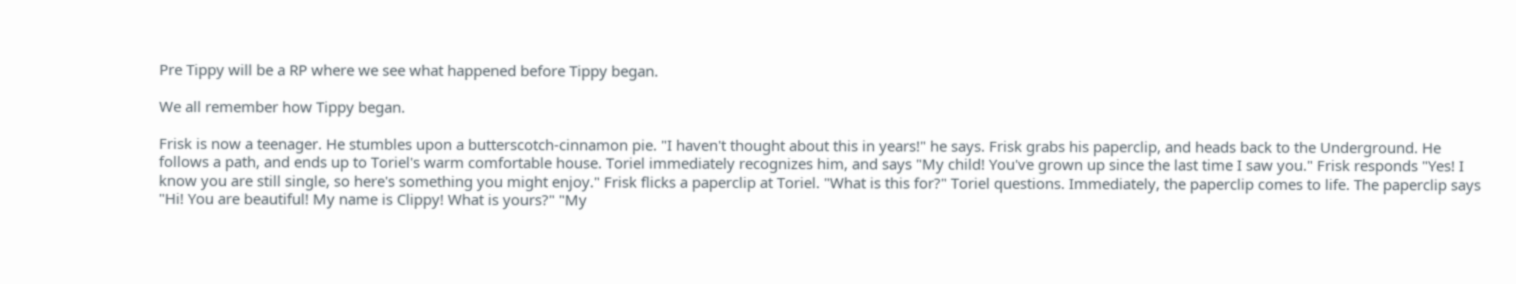Pre Tippy will be a RP where we see what happened before Tippy began.

We all remember how Tippy began.

Frisk is now a teenager. He stumbles upon a butterscotch-cinnamon pie. "I haven't thought about this in years!" he says. Frisk grabs his paperclip, and heads back to the Underground. He follows a path, and ends up to Toriel's warm comfortable house. Toriel immediately recognizes him, and says "My child! You've grown up since the last time I saw you." Frisk responds "Yes! I know you are still single, so here's something you might enjoy." Frisk flicks a paperclip at Toriel. "What is this for?" Toriel questions. Immediately, the paperclip comes to life. The paperclip says "Hi! You are beautiful! My name is Clippy! What is yours?" "My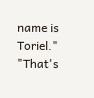name is Toriel." "That's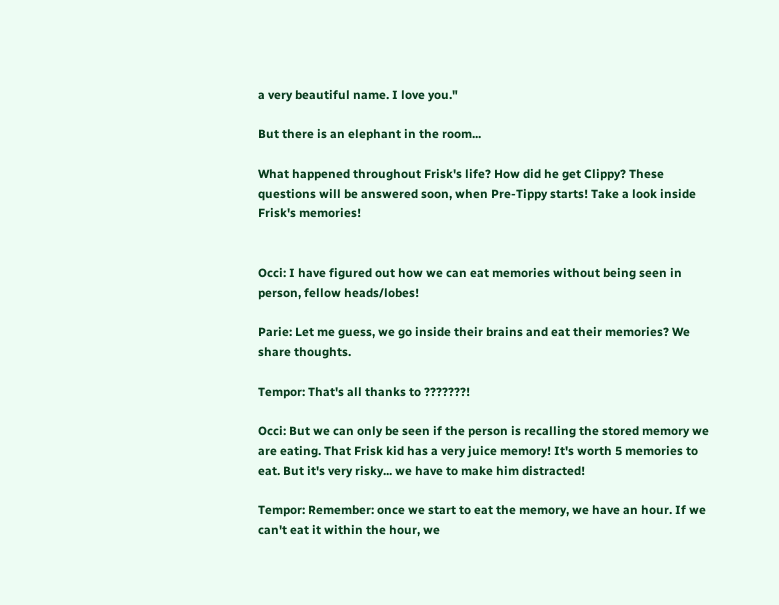a very beautiful name. I love you."

But there is an elephant in the room...

What happened throughout Frisk's life? How did he get Clippy? These questions will be answered soon, when Pre-Tippy starts! Take a look inside Frisk's memories!


Occi: I have figured out how we can eat memories without being seen in person, fellow heads/lobes!

Parie: Let me guess, we go inside their brains and eat their memories? We share thoughts.

Tempor: That's all thanks to ???????!

Occi: But we can only be seen if the person is recalling the stored memory we are eating. That Frisk kid has a very juice memory! It's worth 5 memories to eat. But it's very risky... we have to make him distracted!

Tempor: Remember: once we start to eat the memory, we have an hour. If we can't eat it within the hour, we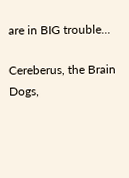are in BIG trouble...

Cereberus, the Brain Dogs,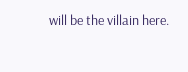will be the villain here.